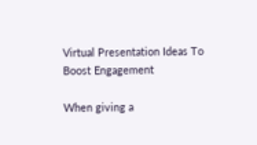Virtual Presentation Ideas To Boost Engagement

When giving a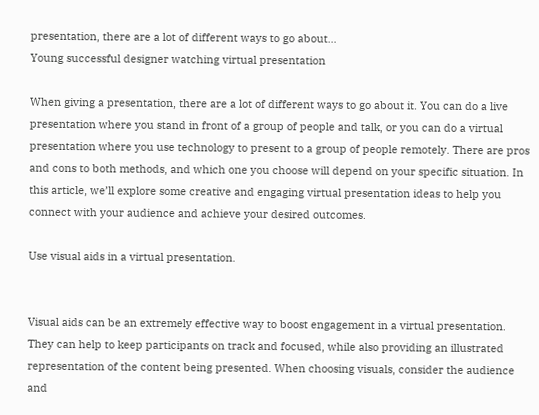presentation, there are a lot of different ways to go about…
Young successful designer watching virtual presentation

When giving a presentation, there are a lot of different ways to go about it. You can do a live presentation where you stand in front of a group of people and talk, or you can do a virtual presentation where you use technology to present to a group of people remotely. There are pros and cons to both methods, and which one you choose will depend on your specific situation. In this article, we’ll explore some creative and engaging virtual presentation ideas to help you connect with your audience and achieve your desired outcomes.

Use visual aids in a virtual presentation.


Visual aids can be an extremely effective way to boost engagement in a virtual presentation. They can help to keep participants on track and focused, while also providing an illustrated representation of the content being presented. When choosing visuals, consider the audience and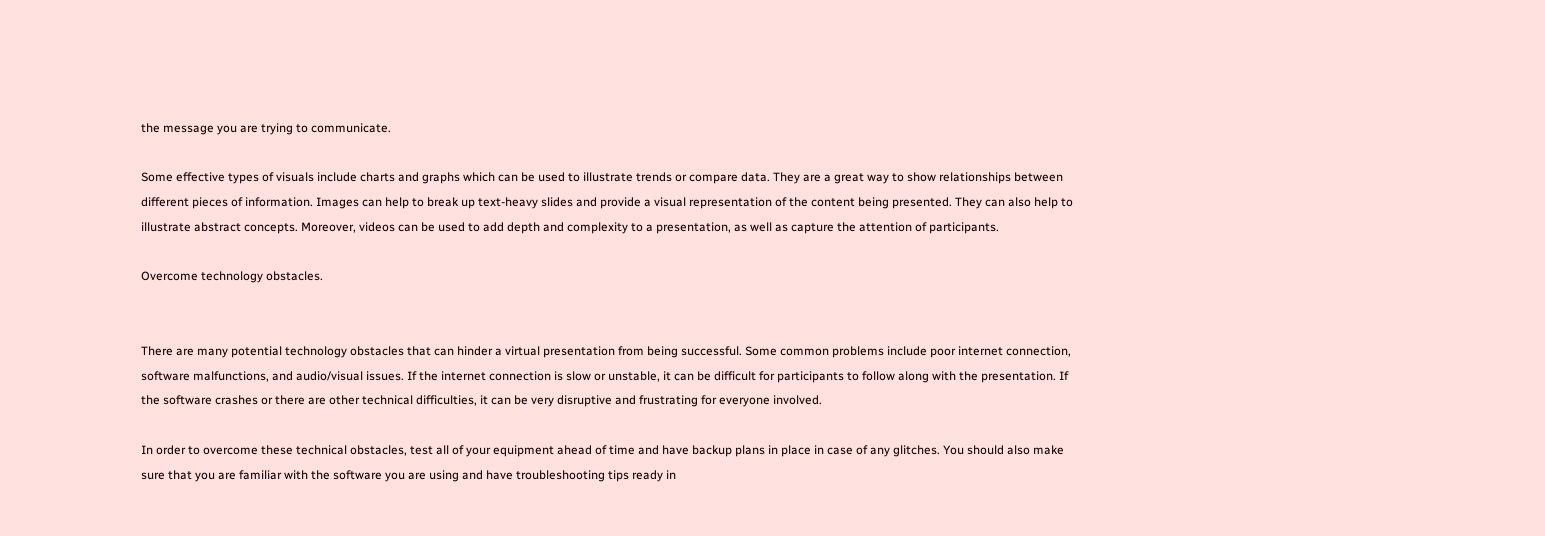the message you are trying to communicate.

Some effective types of visuals include charts and graphs which can be used to illustrate trends or compare data. They are a great way to show relationships between different pieces of information. Images can help to break up text-heavy slides and provide a visual representation of the content being presented. They can also help to illustrate abstract concepts. Moreover, videos can be used to add depth and complexity to a presentation, as well as capture the attention of participants.

Overcome technology obstacles.


There are many potential technology obstacles that can hinder a virtual presentation from being successful. Some common problems include poor internet connection, software malfunctions, and audio/visual issues. If the internet connection is slow or unstable, it can be difficult for participants to follow along with the presentation. If the software crashes or there are other technical difficulties, it can be very disruptive and frustrating for everyone involved.

In order to overcome these technical obstacles, test all of your equipment ahead of time and have backup plans in place in case of any glitches. You should also make sure that you are familiar with the software you are using and have troubleshooting tips ready in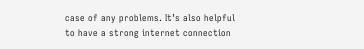case of any problems. It’s also helpful to have a strong internet connection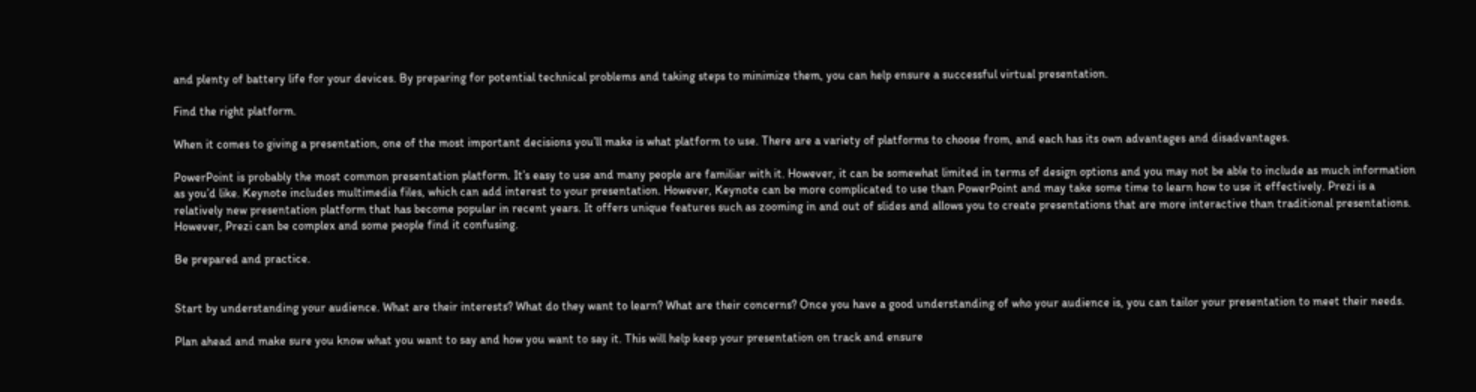and plenty of battery life for your devices. By preparing for potential technical problems and taking steps to minimize them, you can help ensure a successful virtual presentation.

Find the right platform.

When it comes to giving a presentation, one of the most important decisions you’ll make is what platform to use. There are a variety of platforms to choose from, and each has its own advantages and disadvantages.

PowerPoint is probably the most common presentation platform. It’s easy to use and many people are familiar with it. However, it can be somewhat limited in terms of design options and you may not be able to include as much information as you’d like. Keynote includes multimedia files, which can add interest to your presentation. However, Keynote can be more complicated to use than PowerPoint and may take some time to learn how to use it effectively. Prezi is a relatively new presentation platform that has become popular in recent years. It offers unique features such as zooming in and out of slides and allows you to create presentations that are more interactive than traditional presentations. However, Prezi can be complex and some people find it confusing.

Be prepared and practice.


Start by understanding your audience. What are their interests? What do they want to learn? What are their concerns? Once you have a good understanding of who your audience is, you can tailor your presentation to meet their needs.

Plan ahead and make sure you know what you want to say and how you want to say it. This will help keep your presentation on track and ensure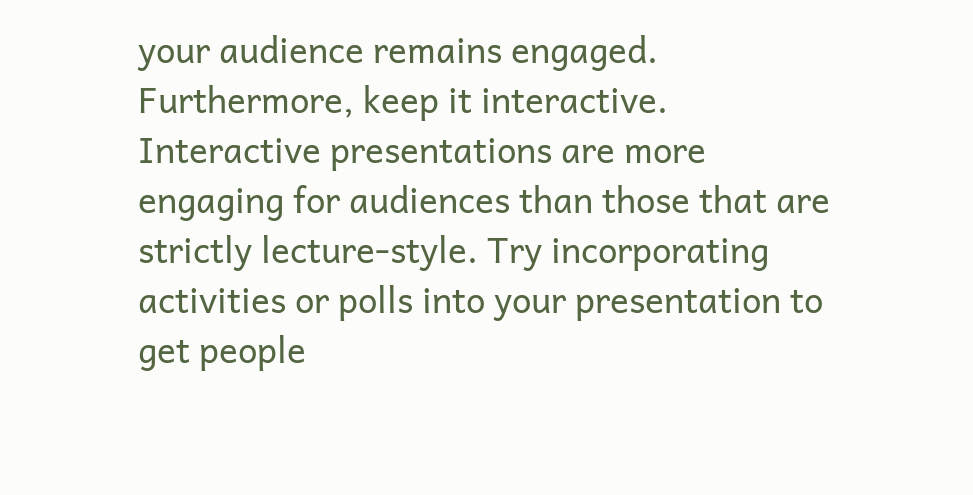your audience remains engaged. Furthermore, keep it interactive. Interactive presentations are more engaging for audiences than those that are strictly lecture-style. Try incorporating activities or polls into your presentation to get people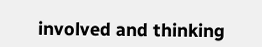involved and thinking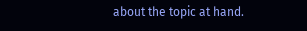about the topic at hand.